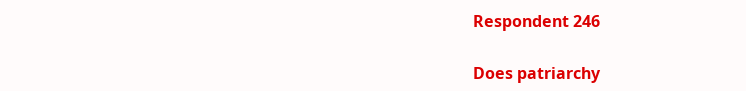Respondent 246

Does patriarchy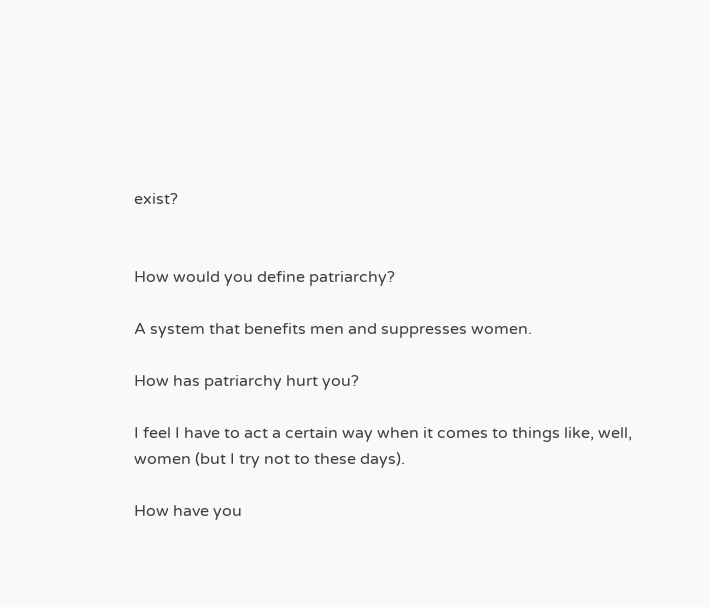exist?


How would you define patriarchy?

A system that benefits men and suppresses women.

How has patriarchy hurt you?

I feel I have to act a certain way when it comes to things like, well, women (but I try not to these days).

How have you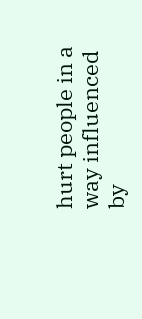hurt people in a way influenced by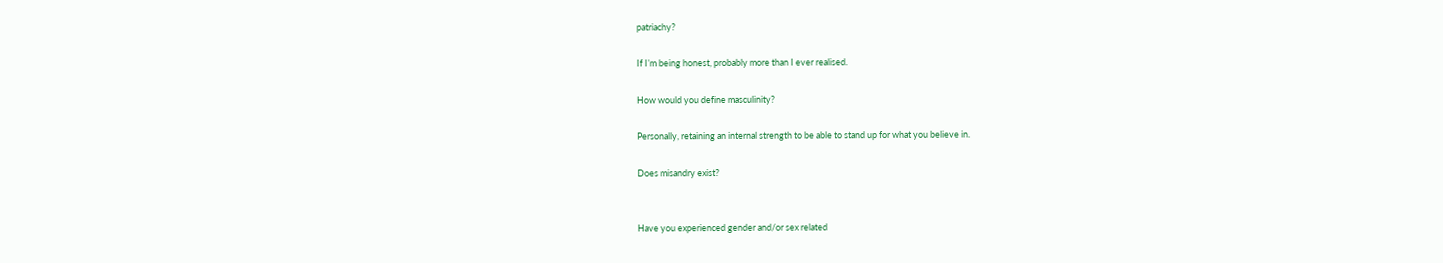patriachy?

If I’m being honest, probably more than I ever realised.

How would you define masculinity?

Personally, retaining an internal strength to be able to stand up for what you believe in.

Does misandry exist?


Have you experienced gender and/or sex related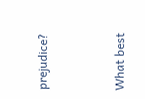prejudice?


What best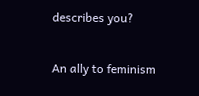describes you?

An ally to feminism